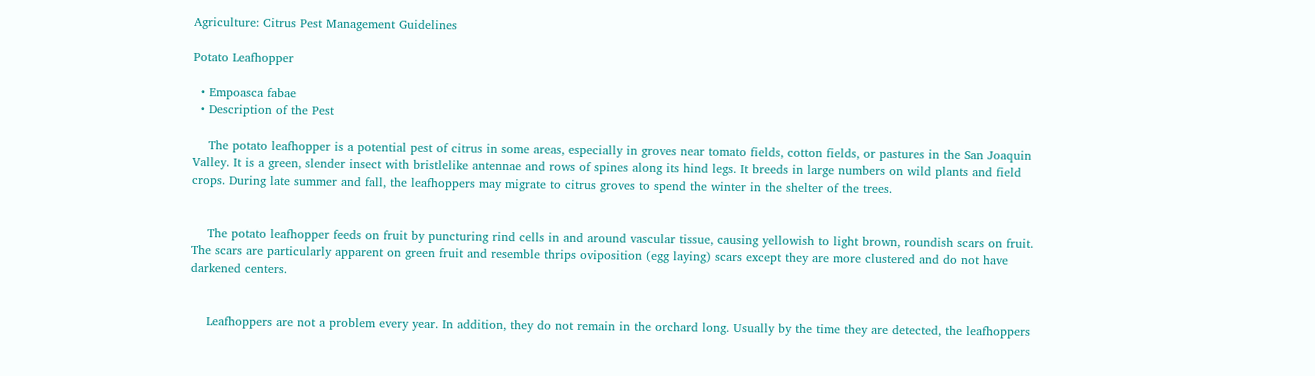Agriculture: Citrus Pest Management Guidelines

Potato Leafhopper

  • Empoasca fabae
  • Description of the Pest

    The potato leafhopper is a potential pest of citrus in some areas, especially in groves near tomato fields, cotton fields, or pastures in the San Joaquin Valley. It is a green, slender insect with bristlelike antennae and rows of spines along its hind legs. It breeds in large numbers on wild plants and field crops. During late summer and fall, the leafhoppers may migrate to citrus groves to spend the winter in the shelter of the trees.


    The potato leafhopper feeds on fruit by puncturing rind cells in and around vascular tissue, causing yellowish to light brown, roundish scars on fruit. The scars are particularly apparent on green fruit and resemble thrips oviposition (egg laying) scars except they are more clustered and do not have darkened centers.


    Leafhoppers are not a problem every year. In addition, they do not remain in the orchard long. Usually by the time they are detected, the leafhoppers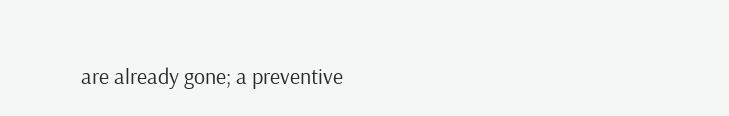are already gone; a preventive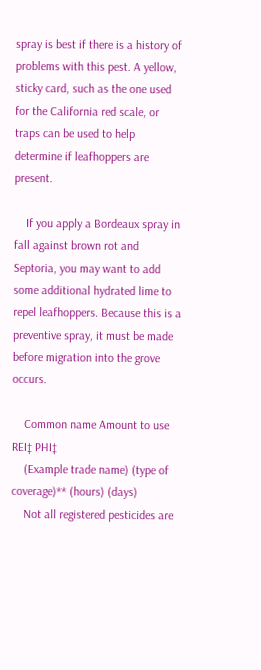spray is best if there is a history of problems with this pest. A yellow, sticky card, such as the one used for the California red scale, or traps can be used to help determine if leafhoppers are present.

    If you apply a Bordeaux spray in fall against brown rot and Septoria, you may want to add some additional hydrated lime to repel leafhoppers. Because this is a preventive spray, it must be made before migration into the grove occurs.

    Common name Amount to use REI‡ PHI‡
    (Example trade name) (type of coverage)** (hours) (days)
    Not all registered pesticides are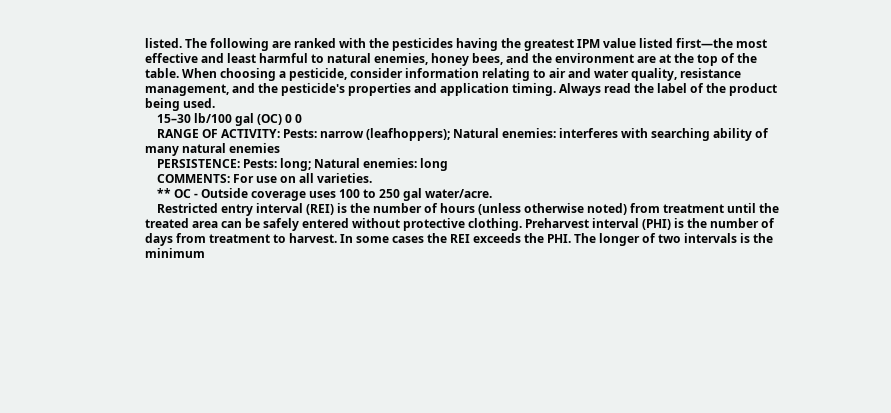listed. The following are ranked with the pesticides having the greatest IPM value listed first—the most effective and least harmful to natural enemies, honey bees, and the environment are at the top of the table. When choosing a pesticide, consider information relating to air and water quality, resistance management, and the pesticide's properties and application timing. Always read the label of the product being used.
    15–30 lb/100 gal (OC) 0 0
    RANGE OF ACTIVITY: Pests: narrow (leafhoppers); Natural enemies: interferes with searching ability of many natural enemies
    PERSISTENCE: Pests: long; Natural enemies: long
    COMMENTS: For use on all varieties.
    ** OC - Outside coverage uses 100 to 250 gal water/acre.
    Restricted entry interval (REI) is the number of hours (unless otherwise noted) from treatment until the treated area can be safely entered without protective clothing. Preharvest interval (PHI) is the number of days from treatment to harvest. In some cases the REI exceeds the PHI. The longer of two intervals is the minimum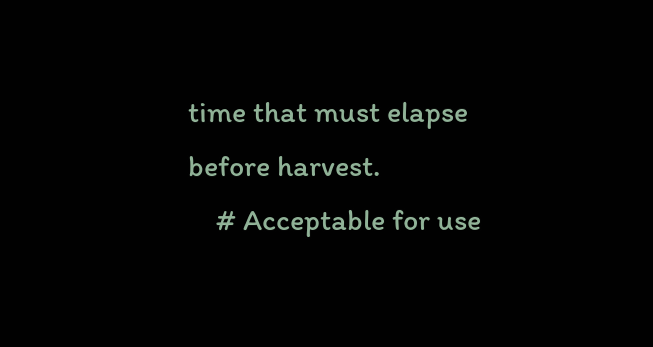time that must elapse before harvest.
    # Acceptable for use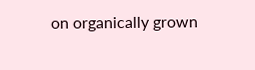on organically grown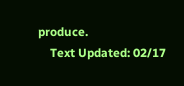produce.
    Text Updated: 02/17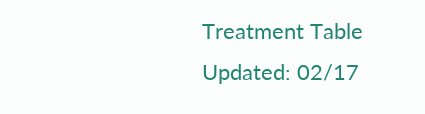Treatment Table Updated: 02/17